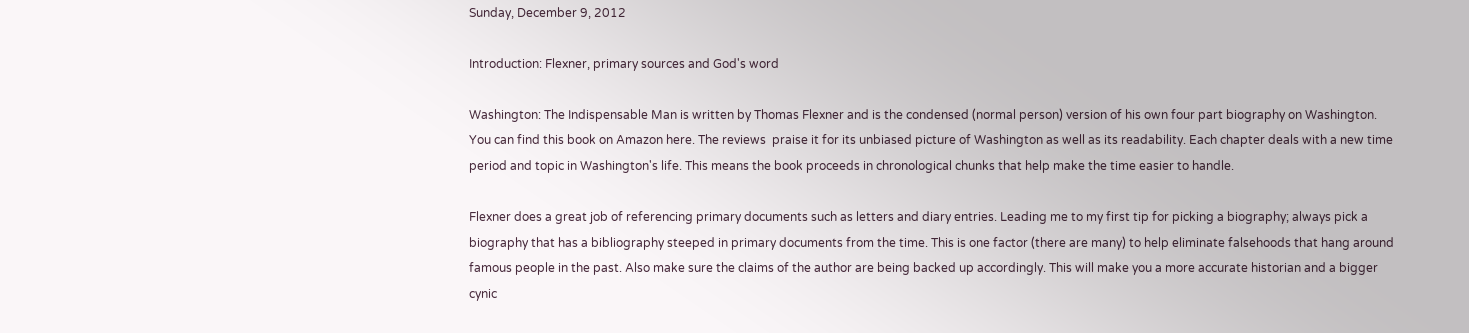Sunday, December 9, 2012

Introduction: Flexner, primary sources and God's word

Washington: The Indispensable Man is written by Thomas Flexner and is the condensed (normal person) version of his own four part biography on Washington. You can find this book on Amazon here. The reviews  praise it for its unbiased picture of Washington as well as its readability. Each chapter deals with a new time period and topic in Washington's life. This means the book proceeds in chronological chunks that help make the time easier to handle.

Flexner does a great job of referencing primary documents such as letters and diary entries. Leading me to my first tip for picking a biography; always pick a biography that has a bibliography steeped in primary documents from the time. This is one factor (there are many) to help eliminate falsehoods that hang around famous people in the past. Also make sure the claims of the author are being backed up accordingly. This will make you a more accurate historian and a bigger cynic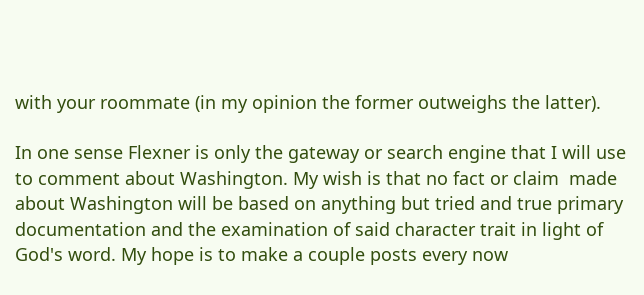with your roommate (in my opinion the former outweighs the latter).

In one sense Flexner is only the gateway or search engine that I will use to comment about Washington. My wish is that no fact or claim  made about Washington will be based on anything but tried and true primary documentation and the examination of said character trait in light of God's word. My hope is to make a couple posts every now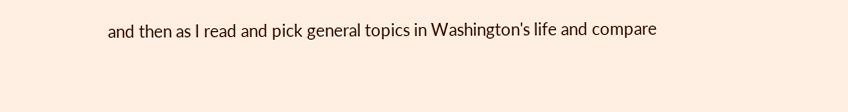and then as I read and pick general topics in Washington's life and compare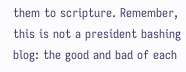them to scripture. Remember, this is not a president bashing blog: the good and bad of each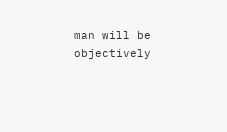man will be objectively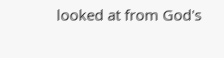looked at from God's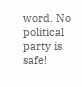word. No political party is safe!